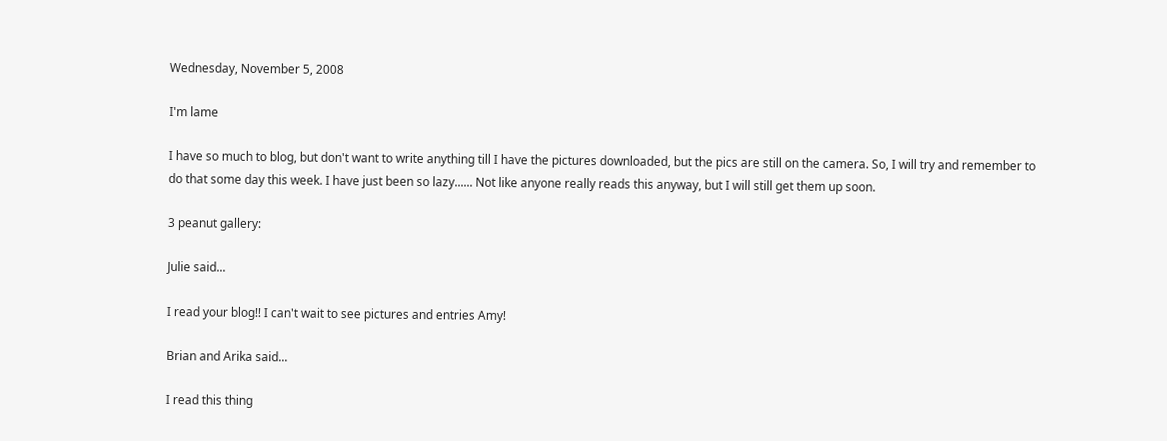Wednesday, November 5, 2008

I'm lame

I have so much to blog, but don't want to write anything till I have the pictures downloaded, but the pics are still on the camera. So, I will try and remember to do that some day this week. I have just been so lazy...... Not like anyone really reads this anyway, but I will still get them up soon.

3 peanut gallery:

Julie said...

I read your blog!! I can't wait to see pictures and entries Amy!

Brian and Arika said...

I read this thing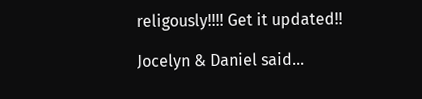religously!!!! Get it updated!!

Jocelyn & Daniel said...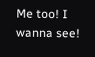Me too! I wanna see!